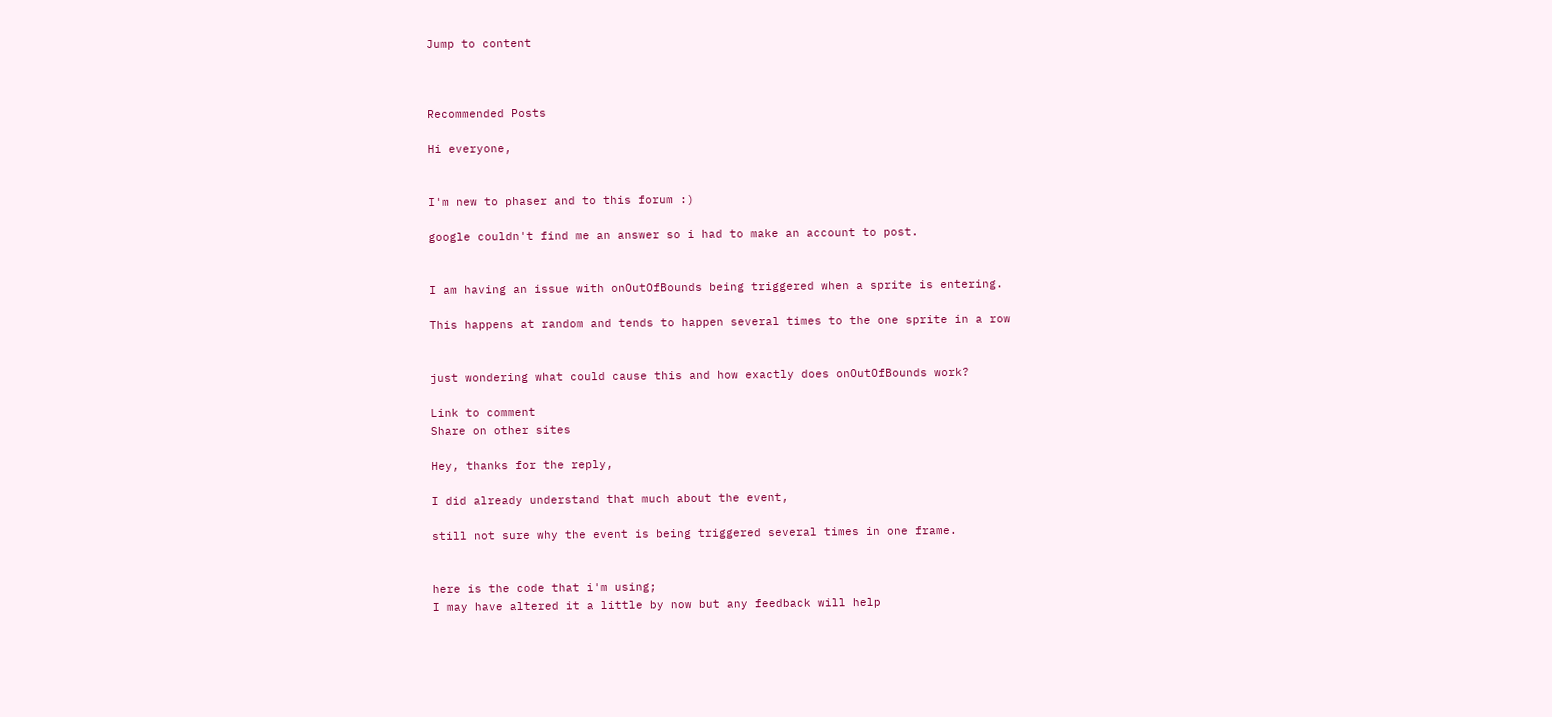Jump to content



Recommended Posts

Hi everyone,


I'm new to phaser and to this forum :)

google couldn't find me an answer so i had to make an account to post.


I am having an issue with onOutOfBounds being triggered when a sprite is entering.

This happens at random and tends to happen several times to the one sprite in a row


just wondering what could cause this and how exactly does onOutOfBounds work?

Link to comment
Share on other sites

Hey, thanks for the reply,

I did already understand that much about the event,

still not sure why the event is being triggered several times in one frame.


here is the code that i'm using;
I may have altered it a little by now but any feedback will help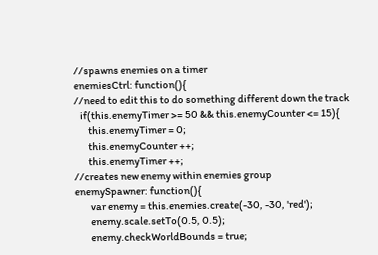//spawns enemies on a timer
enemiesCtrl: function(){
//need to edit this to do something different down the track
   if(this.enemyTimer >= 50 && this.enemyCounter <= 15){
       this.enemyTimer = 0;
       this.enemyCounter ++;
       this.enemyTimer ++;
//creates new enemy within enemies group
enemySpawner: function(){
        var enemy = this.enemies.create(-30, -30, 'red');
        enemy.scale.setTo(0.5, 0.5);
        enemy.checkWorldBounds = true;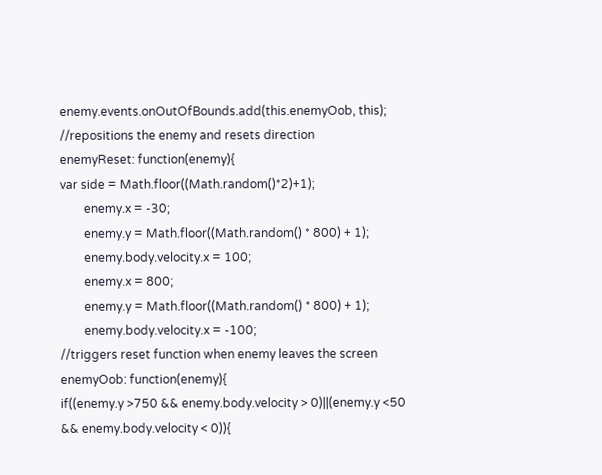enemy.events.onOutOfBounds.add(this.enemyOob, this);
//repositions the enemy and resets direction
enemyReset: function(enemy){
var side = Math.floor((Math.random()*2)+1);
        enemy.x = -30;
        enemy.y = Math.floor((Math.random() * 800) + 1);
        enemy.body.velocity.x = 100;
        enemy.x = 800;
        enemy.y = Math.floor((Math.random() * 800) + 1);
        enemy.body.velocity.x = -100;
//triggers reset function when enemy leaves the screen
enemyOob: function(enemy){
if((enemy.y >750 && enemy.body.velocity > 0)||(enemy.y <50 && enemy.body.velocity < 0)){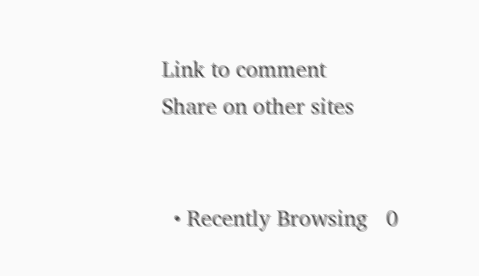Link to comment
Share on other sites


  • Recently Browsing   0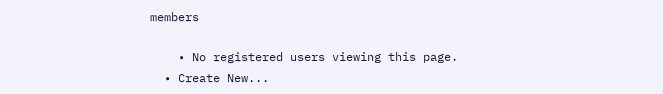members

    • No registered users viewing this page.
  • Create New...